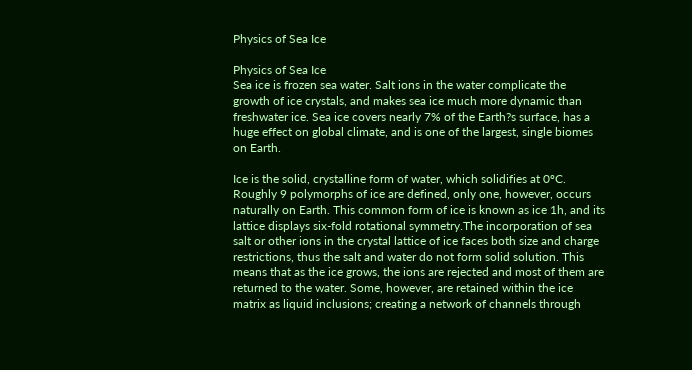Physics of Sea Ice

Physics of Sea Ice
Sea ice is frozen sea water. Salt ions in the water complicate the growth of ice crystals, and makes sea ice much more dynamic than freshwater ice. Sea ice covers nearly 7% of the Earth?s surface, has a huge effect on global climate, and is one of the largest, single biomes on Earth.

Ice is the solid, crystalline form of water, which solidifies at 0ºC. Roughly 9 polymorphs of ice are defined, only one, however, occurs naturally on Earth. This common form of ice is known as ice 1h, and its lattice displays six-fold rotational symmetry.The incorporation of sea salt or other ions in the crystal lattice of ice faces both size and charge restrictions, thus the salt and water do not form solid solution. This means that as the ice grows, the ions are rejected and most of them are returned to the water. Some, however, are retained within the ice matrix as liquid inclusions; creating a network of channels through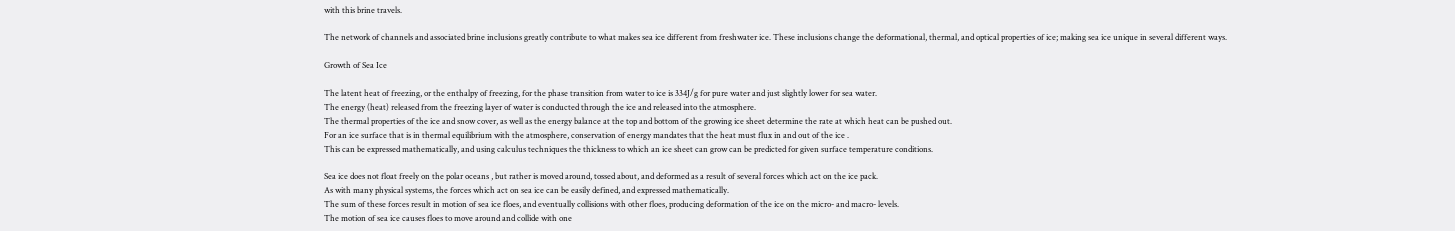with this brine travels.

The network of channels and associated brine inclusions greatly contribute to what makes sea ice different from freshwater ice. These inclusions change the deformational, thermal, and optical properties of ice; making sea ice unique in several different ways.

Growth of Sea Ice

The latent heat of freezing, or the enthalpy of freezing, for the phase transition from water to ice is 334J/g for pure water and just slightly lower for sea water.
The energy (heat) released from the freezing layer of water is conducted through the ice and released into the atmosphere.
The thermal properties of the ice and snow cover, as well as the energy balance at the top and bottom of the growing ice sheet determine the rate at which heat can be pushed out.
For an ice surface that is in thermal equilibrium with the atmosphere, conservation of energy mandates that the heat must flux in and out of the ice .
This can be expressed mathematically, and using calculus techniques the thickness to which an ice sheet can grow can be predicted for given surface temperature conditions.

Sea ice does not float freely on the polar oceans , but rather is moved around, tossed about, and deformed as a result of several forces which act on the ice pack.
As with many physical systems, the forces which act on sea ice can be easily defined, and expressed mathematically.
The sum of these forces result in motion of sea ice floes, and eventually collisions with other floes, producing deformation of the ice on the micro- and macro- levels.
The motion of sea ice causes floes to move around and collide with one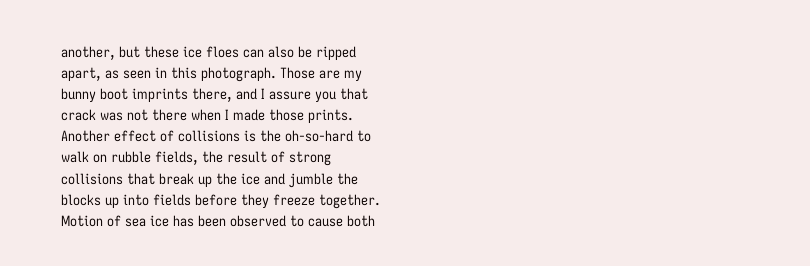another, but these ice floes can also be ripped apart, as seen in this photograph. Those are my bunny boot imprints there, and I assure you that crack was not there when I made those prints.
Another effect of collisions is the oh-so-hard to walk on rubble fields, the result of strong collisions that break up the ice and jumble the blocks up into fields before they freeze together.
Motion of sea ice has been observed to cause both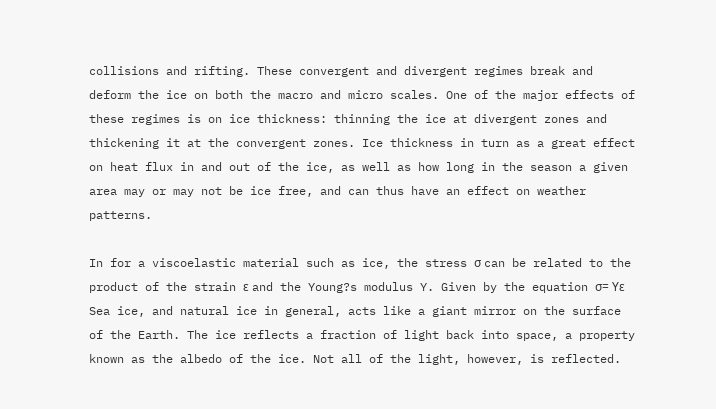collisions and rifting. These convergent and divergent regimes break and deform the ice on both the macro and micro scales. One of the major effects of these regimes is on ice thickness: thinning the ice at divergent zones and thickening it at the convergent zones. Ice thickness in turn as a great effect on heat flux in and out of the ice, as well as how long in the season a given area may or may not be ice free, and can thus have an effect on weather patterns.

In for a viscoelastic material such as ice, the stress σ can be related to the product of the strain ε and the Young?s modulus Y. Given by the equation σ= Yε
Sea ice, and natural ice in general, acts like a giant mirror on the surface of the Earth. The ice reflects a fraction of light back into space, a property known as the albedo of the ice. Not all of the light, however, is reflected.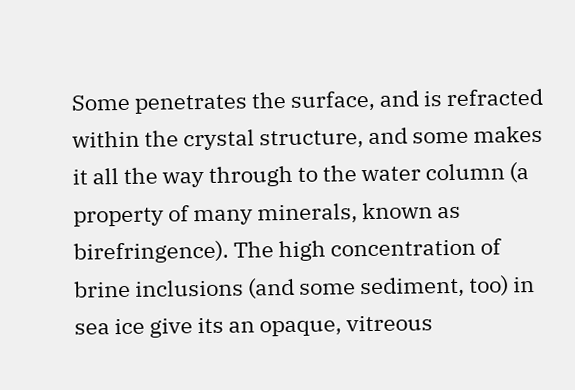Some penetrates the surface, and is refracted within the crystal structure, and some makes it all the way through to the water column (a property of many minerals, known as birefringence). The high concentration of brine inclusions (and some sediment, too) in sea ice give its an opaque, vitreous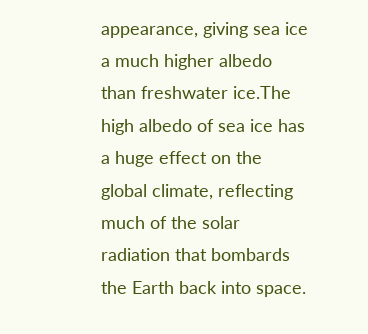appearance, giving sea ice a much higher albedo than freshwater ice.The high albedo of sea ice has a huge effect on the global climate, reflecting much of the solar radiation that bombards the Earth back into space.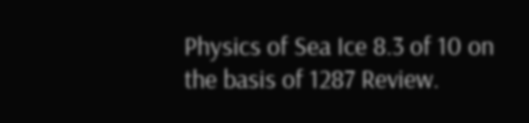Physics of Sea Ice 8.3 of 10 on the basis of 1287 Review.